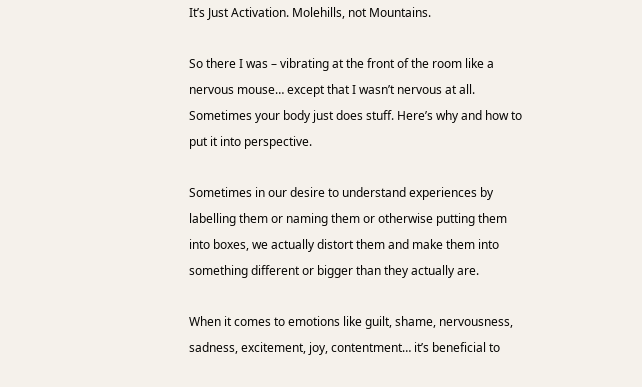It’s Just Activation. Molehills, not Mountains.

So there I was – vibrating at the front of the room like a nervous mouse… except that I wasn’t nervous at all. Sometimes your body just does stuff. Here’s why and how to put it into perspective.

Sometimes in our desire to understand experiences by labelling them or naming them or otherwise putting them into boxes, we actually distort them and make them into something different or bigger than they actually are.

When it comes to emotions like guilt, shame, nervousness, sadness, excitement, joy, contentment… it’s beneficial to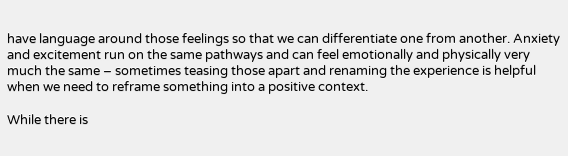have language around those feelings so that we can differentiate one from another. Anxiety and excitement run on the same pathways and can feel emotionally and physically very much the same – sometimes teasing those apart and renaming the experience is helpful when we need to reframe something into a positive context.

While there is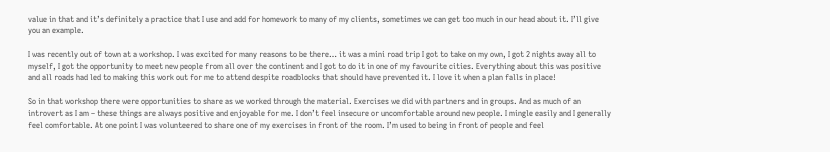value in that and it’s definitely a practice that I use and add for homework to many of my clients, sometimes we can get too much in our head about it. I’ll give you an example.

I was recently out of town at a workshop. I was excited for many reasons to be there… it was a mini road trip I got to take on my own, I got 2 nights away all to myself, I got the opportunity to meet new people from all over the continent and I got to do it in one of my favourite cities. Everything about this was positive and all roads had led to making this work out for me to attend despite roadblocks that should have prevented it. I love it when a plan falls in place!

So in that workshop there were opportunities to share as we worked through the material. Exercises we did with partners and in groups. And as much of an introvert as I am – these things are always positive and enjoyable for me. I don’t feel insecure or uncomfortable around new people. I mingle easily and I generally feel comfortable. At one point I was volunteered to share one of my exercises in front of the room. I’m used to being in front of people and feel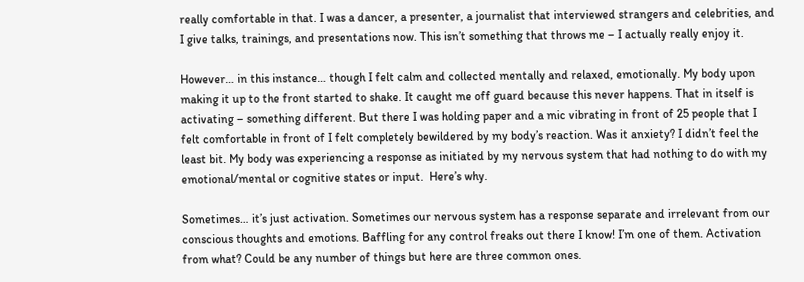really comfortable in that. I was a dancer, a presenter, a journalist that interviewed strangers and celebrities, and I give talks, trainings, and presentations now. This isn’t something that throws me – I actually really enjoy it.

However… in this instance… though I felt calm and collected mentally and relaxed, emotionally. My body upon making it up to the front started to shake. It caught me off guard because this never happens. That in itself is activating – something different. But there I was holding paper and a mic vibrating in front of 25 people that I felt comfortable in front of I felt completely bewildered by my body’s reaction. Was it anxiety? I didn’t feel the least bit. My body was experiencing a response as initiated by my nervous system that had nothing to do with my emotional/mental or cognitive states or input.  Here’s why.

Sometimes… it’s just activation. Sometimes our nervous system has a response separate and irrelevant from our conscious thoughts and emotions. Baffling for any control freaks out there I know! I’m one of them. Activation from what? Could be any number of things but here are three common ones.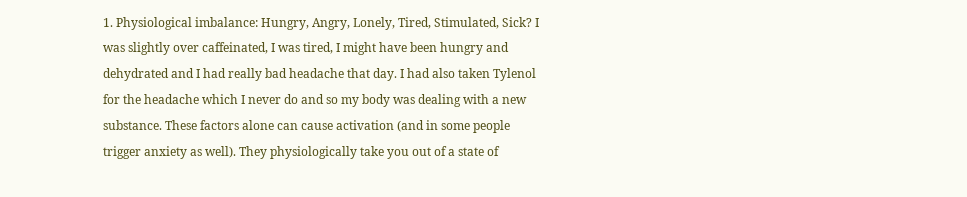1. Physiological imbalance: Hungry, Angry, Lonely, Tired, Stimulated, Sick? I was slightly over caffeinated, I was tired, I might have been hungry and dehydrated and I had really bad headache that day. I had also taken Tylenol for the headache which I never do and so my body was dealing with a new substance. These factors alone can cause activation (and in some people trigger anxiety as well). They physiologically take you out of a state of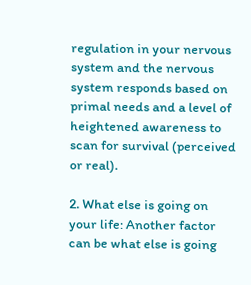regulation in your nervous system and the nervous system responds based on primal needs and a level of heightened awareness to scan for survival (perceived or real).

2. What else is going on your life: Another factor can be what else is going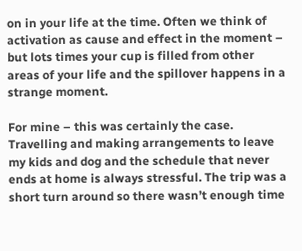on in your life at the time. Often we think of activation as cause and effect in the moment – but lots times your cup is filled from other areas of your life and the spillover happens in a strange moment.

For mine – this was certainly the case. Travelling and making arrangements to leave my kids and dog and the schedule that never ends at home is always stressful. The trip was a short turn around so there wasn’t enough time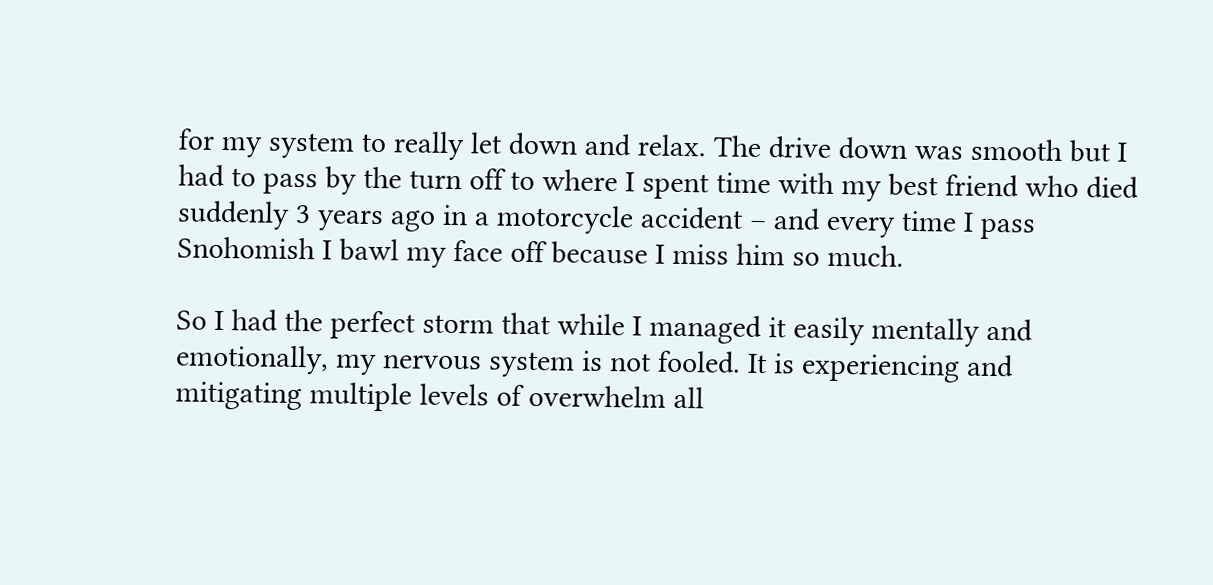for my system to really let down and relax. The drive down was smooth but I had to pass by the turn off to where I spent time with my best friend who died suddenly 3 years ago in a motorcycle accident – and every time I pass Snohomish I bawl my face off because I miss him so much.

So I had the perfect storm that while I managed it easily mentally and emotionally, my nervous system is not fooled. It is experiencing and mitigating multiple levels of overwhelm all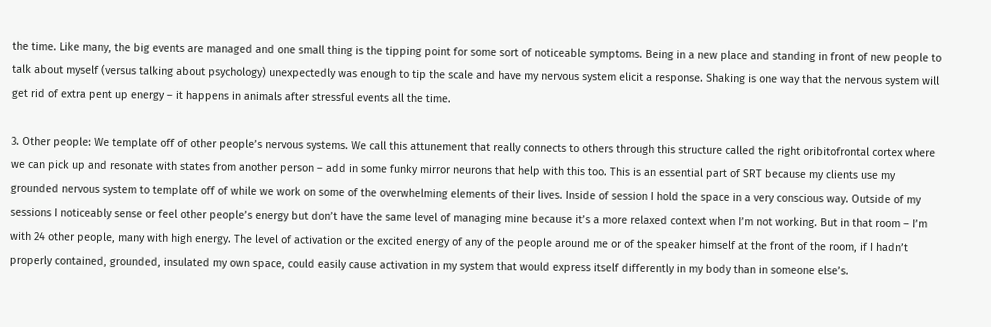the time. Like many, the big events are managed and one small thing is the tipping point for some sort of noticeable symptoms. Being in a new place and standing in front of new people to talk about myself (versus talking about psychology) unexpectedly was enough to tip the scale and have my nervous system elicit a response. Shaking is one way that the nervous system will get rid of extra pent up energy – it happens in animals after stressful events all the time.

3. Other people: We template off of other people’s nervous systems. We call this attunement that really connects to others through this structure called the right oribitofrontal cortex where we can pick up and resonate with states from another person – add in some funky mirror neurons that help with this too. This is an essential part of SRT because my clients use my grounded nervous system to template off of while we work on some of the overwhelming elements of their lives. Inside of session I hold the space in a very conscious way. Outside of my sessions I noticeably sense or feel other people’s energy but don’t have the same level of managing mine because it’s a more relaxed context when I’m not working. But in that room – I’m with 24 other people, many with high energy. The level of activation or the excited energy of any of the people around me or of the speaker himself at the front of the room, if I hadn’t properly contained, grounded, insulated my own space, could easily cause activation in my system that would express itself differently in my body than in someone else’s.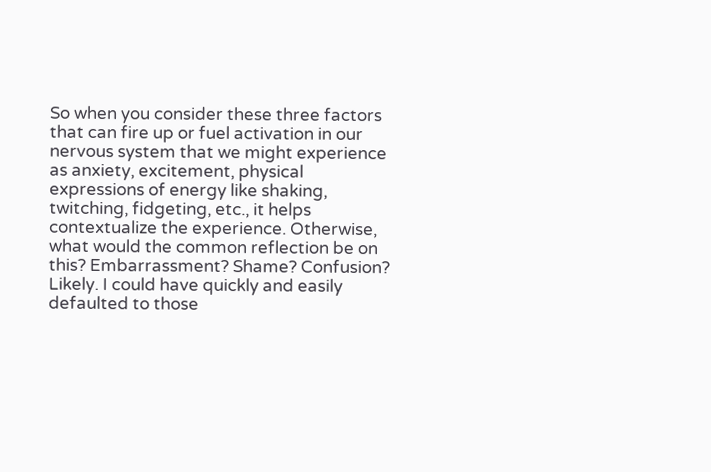So when you consider these three factors that can fire up or fuel activation in our nervous system that we might experience as anxiety, excitement, physical expressions of energy like shaking, twitching, fidgeting, etc., it helps contextualize the experience. Otherwise, what would the common reflection be on this? Embarrassment? Shame? Confusion? Likely. I could have quickly and easily defaulted to those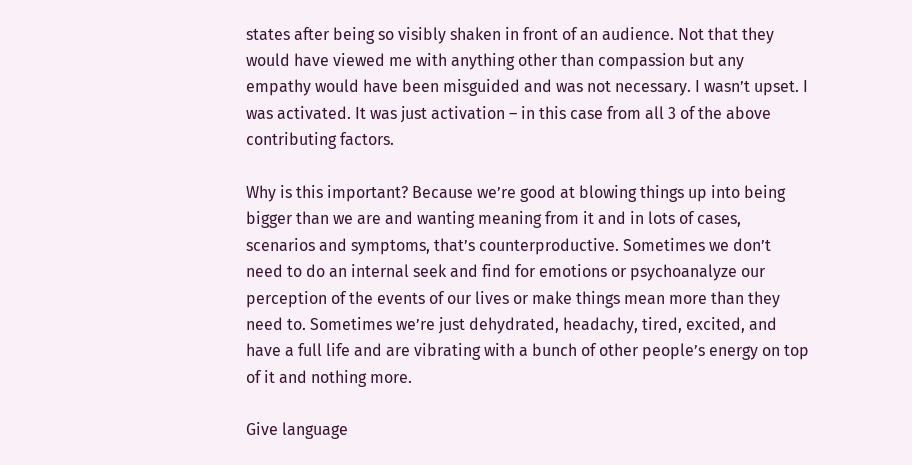states after being so visibly shaken in front of an audience. Not that they would have viewed me with anything other than compassion but any empathy would have been misguided and was not necessary. I wasn’t upset. I was activated. It was just activation – in this case from all 3 of the above contributing factors.

Why is this important? Because we’re good at blowing things up into being bigger than we are and wanting meaning from it and in lots of cases, scenarios and symptoms, that’s counterproductive. Sometimes we don’t need to do an internal seek and find for emotions or psychoanalyze our perception of the events of our lives or make things mean more than they need to. Sometimes we’re just dehydrated, headachy, tired, excited, and have a full life and are vibrating with a bunch of other people’s energy on top of it and nothing more.

Give language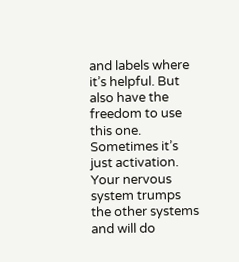and labels where it’s helpful. But also have the freedom to use this one. Sometimes it’s just activation. Your nervous system trumps the other systems and will do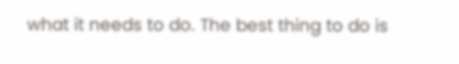what it needs to do. The best thing to do is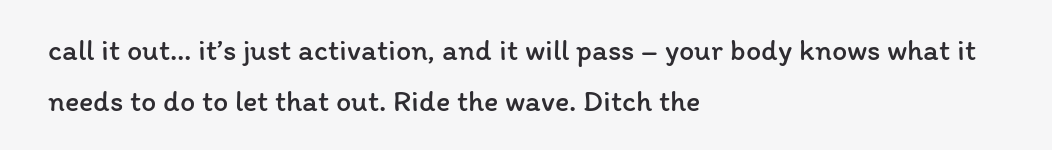call it out… it’s just activation, and it will pass – your body knows what it needs to do to let that out. Ride the wave. Ditch the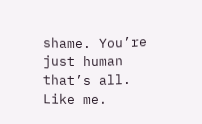shame. You’re just human that’s all. Like me.